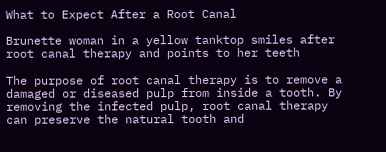What to Expect After a Root Canal

Brunette woman in a yellow tanktop smiles after root canal therapy and points to her teeth

The purpose of root canal therapy is to remove a damaged or diseased pulp from inside a tooth. By removing the infected pulp, root canal therapy can preserve the natural tooth and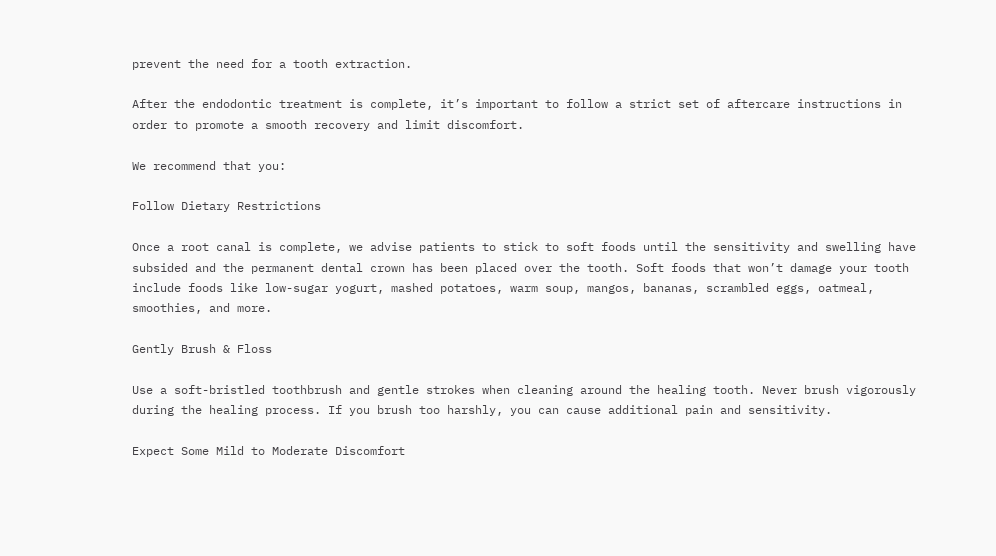prevent the need for a tooth extraction.

After the endodontic treatment is complete, it’s important to follow a strict set of aftercare instructions in order to promote a smooth recovery and limit discomfort.

We recommend that you:

Follow Dietary Restrictions

Once a root canal is complete, we advise patients to stick to soft foods until the sensitivity and swelling have subsided and the permanent dental crown has been placed over the tooth. Soft foods that won’t damage your tooth include foods like low-sugar yogurt, mashed potatoes, warm soup, mangos, bananas, scrambled eggs, oatmeal, smoothies, and more.

Gently Brush & Floss

Use a soft-bristled toothbrush and gentle strokes when cleaning around the healing tooth. Never brush vigorously during the healing process. If you brush too harshly, you can cause additional pain and sensitivity.

Expect Some Mild to Moderate Discomfort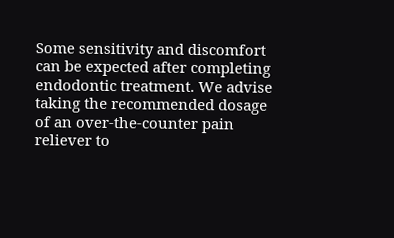Some sensitivity and discomfort can be expected after completing endodontic treatment. We advise taking the recommended dosage of an over-the-counter pain reliever to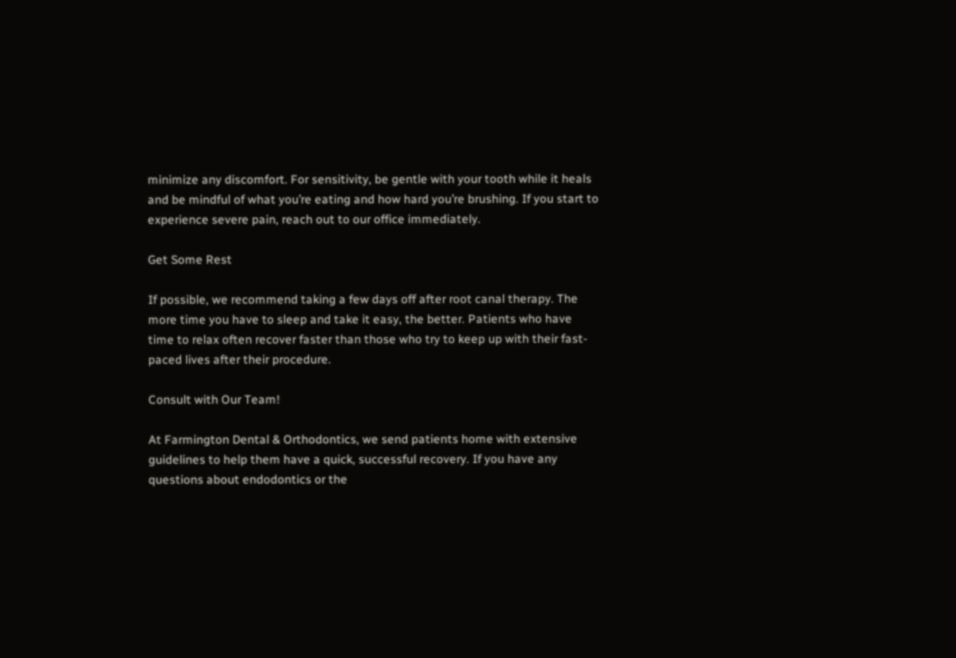minimize any discomfort. For sensitivity, be gentle with your tooth while it heals and be mindful of what you’re eating and how hard you’re brushing. If you start to experience severe pain, reach out to our office immediately.

Get Some Rest

If possible, we recommend taking a few days off after root canal therapy. The more time you have to sleep and take it easy, the better. Patients who have time to relax often recover faster than those who try to keep up with their fast-paced lives after their procedure.

Consult with Our Team!

At Farmington Dental & Orthodontics, we send patients home with extensive guidelines to help them have a quick, successful recovery. If you have any questions about endodontics or the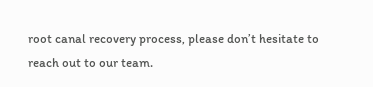root canal recovery process, please don’t hesitate to reach out to our team.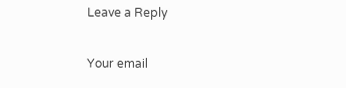Leave a Reply

Your email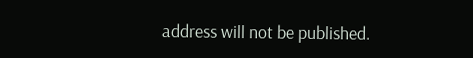address will not be published.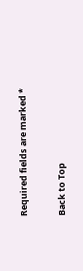Required fields are marked *

Back to Top